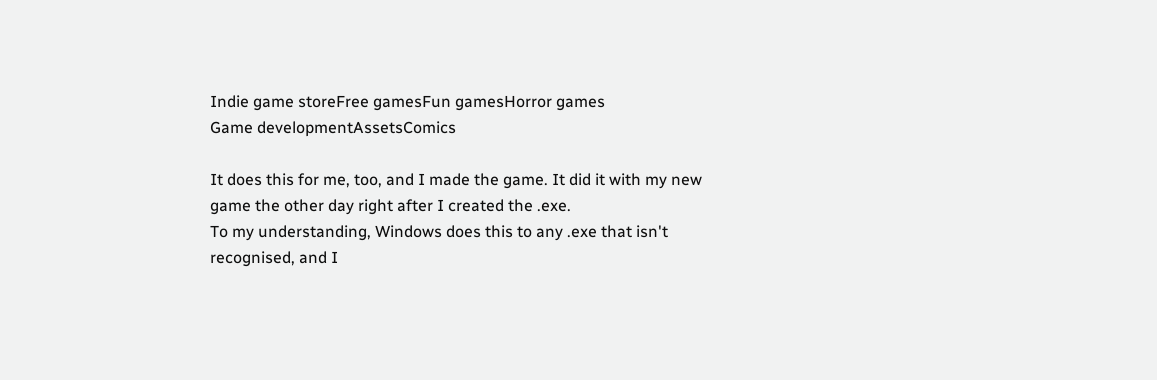Indie game storeFree gamesFun gamesHorror games
Game developmentAssetsComics

It does this for me, too, and I made the game. It did it with my new game the other day right after I created the .exe.
To my understanding, Windows does this to any .exe that isn't recognised, and I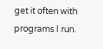get it often with programs I run.